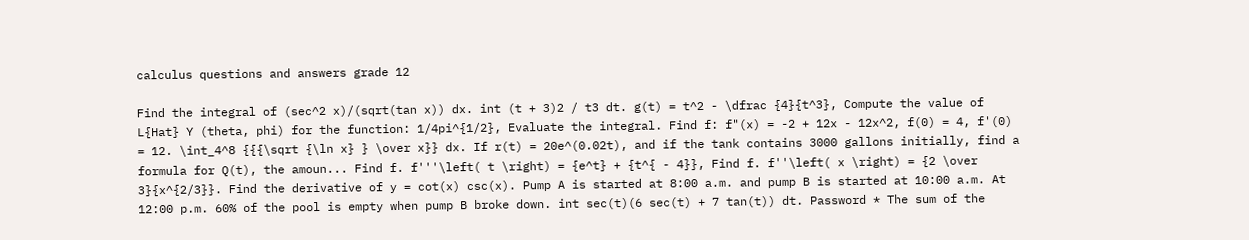calculus questions and answers grade 12

Find the integral of (sec^2 x)/(sqrt(tan x)) dx. int (t + 3)2 / t3 dt. g(t) = t^2 - \dfrac {4}{t^3}, Compute the value of L{Hat} Y (theta, phi) for the function: 1/4pi^{1/2}, Evaluate the integral. Find f: f"(x) = -2 + 12x - 12x^2, f(0) = 4, f'(0) = 12. \int_4^8 {{{\sqrt {\ln x} } \over x}} dx. If r(t) = 20e^(0.02t), and if the tank contains 3000 gallons initially, find a formula for Q(t), the amoun... Find f. f'''\left( t \right) = {e^t} + {t^{ - 4}}, Find f. f''\left( x \right) = {2 \over 3}{x^{2/3}}. Find the derivative of y = cot(x) csc(x). Pump A is started at 8:00 a.m. and pump B is started at 10:00 a.m. At 12:00 p.m. 60% of the pool is empty when pump B broke down. int sec(t)(6 sec(t) + 7 tan(t)) dt. Password * The sum of the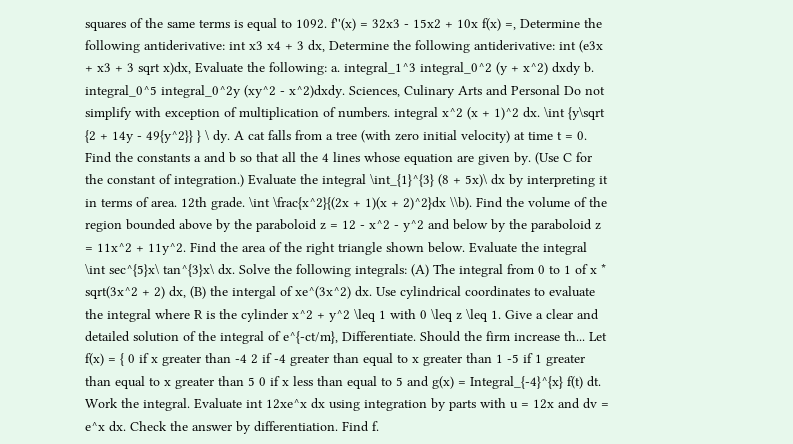squares of the same terms is equal to 1092. f''(x) = 32x3 - 15x2 + 10x f(x) =, Determine the following antiderivative: int x3 x4 + 3 dx, Determine the following antiderivative: int (e3x + x3 + 3 sqrt x)dx, Evaluate the following: a. integral_1^3 integral_0^2 (y + x^2) dxdy b. integral_0^5 integral_0^2y (xy^2 - x^2)dxdy. Sciences, Culinary Arts and Personal Do not simplify with exception of multiplication of numbers. integral x^2 (x + 1)^2 dx. \int {y\sqrt {2 + 14y - 49{y^2}} } \ dy. A cat falls from a tree (with zero initial velocity) at time t = 0. Find the constants a and b so that all the 4 lines whose equation are given by. (Use C for the constant of integration.) Evaluate the integral \int_{1}^{3} (8 + 5x)\ dx by interpreting it in terms of area. 12th grade. \int \frac{x^2}{(2x + 1)(x + 2)^2}dx \\b). Find the volume of the region bounded above by the paraboloid z = 12 - x^2 - y^2 and below by the paraboloid z = 11x^2 + 11y^2. Find the area of the right triangle shown below. Evaluate the integral \int sec^{5}x\ tan^{3}x\ dx. Solve the following integrals: (A) The integral from 0 to 1 of x * sqrt(3x^2 + 2) dx, (B) the intergal of xe^(3x^2) dx. Use cylindrical coordinates to evaluate the integral where R is the cylinder x^2 + y^2 \leq 1 with 0 \leq z \leq 1. Give a clear and detailed solution of the integral of e^{-ct/m}, Differentiate. Should the firm increase th... Let f(x) = { 0 if x greater than -4 2 if -4 greater than equal to x greater than 1 -5 if 1 greater than equal to x greater than 5 0 if x less than equal to 5 and g(x) = Integral_{-4}^{x} f(t) dt. Work the integral. Evaluate int 12xe^x dx using integration by parts with u = 12x and dv = e^x dx. Check the answer by differentiation. Find f.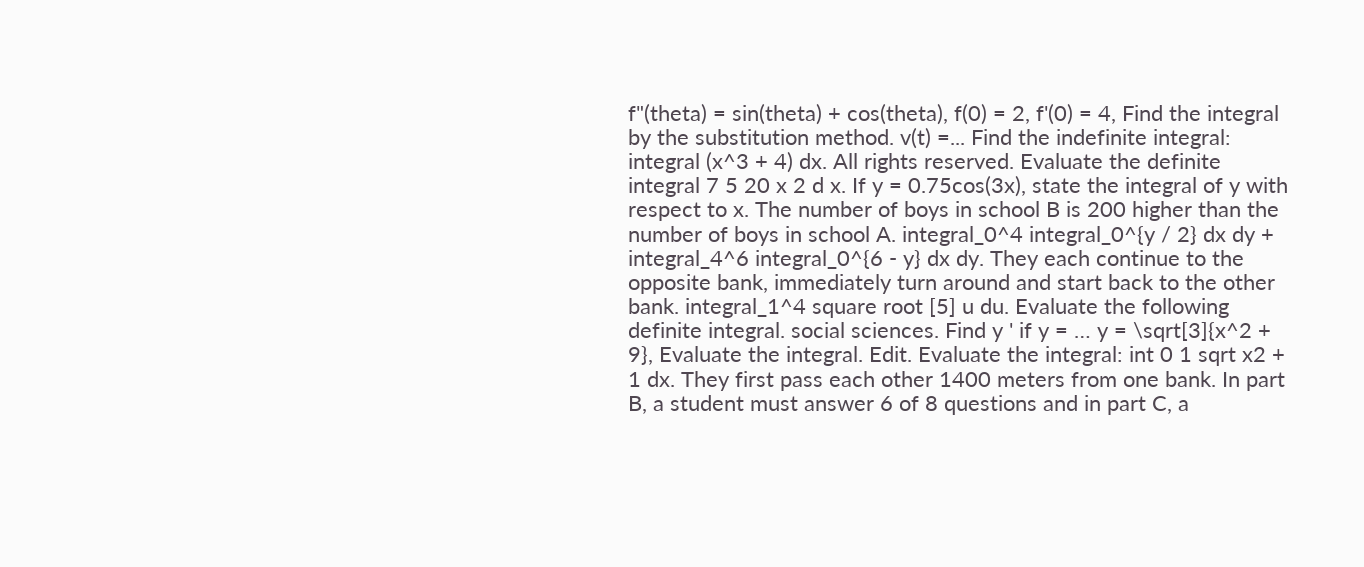f"(theta) = sin(theta) + cos(theta), f(0) = 2, f'(0) = 4, Find the integral by the substitution method. v(t) =... Find the indefinite integral: integral (x^3 + 4) dx. All rights reserved. Evaluate the definite integral 7 5 20 x 2 d x. If y = 0.75cos(3x), state the integral of y with respect to x. The number of boys in school B is 200 higher than the number of boys in school A. integral_0^4 integral_0^{y / 2} dx dy + integral_4^6 integral_0^{6 - y} dx dy. They each continue to the opposite bank, immediately turn around and start back to the other bank. integral_1^4 square root [5] u du. Evaluate the following definite integral. social sciences. Find y ' if y = … y = \sqrt[3]{x^2 + 9}, Evaluate the integral. Edit. Evaluate the integral: int 0 1 sqrt x2 + 1 dx. They first pass each other 1400 meters from one bank. In part B, a student must answer 6 of 8 questions and in part C, a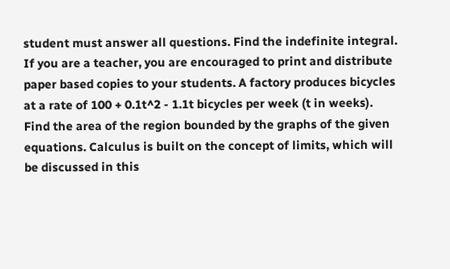student must answer all questions. Find the indefinite integral. If you are a teacher, you are encouraged to print and distribute paper based copies to your students. A factory produces bicycles at a rate of 100 + 0.1t^2 - 1.1t bicycles per week (t in weeks). Find the area of the region bounded by the graphs of the given equations. Calculus is built on the concept of limits, which will be discussed in this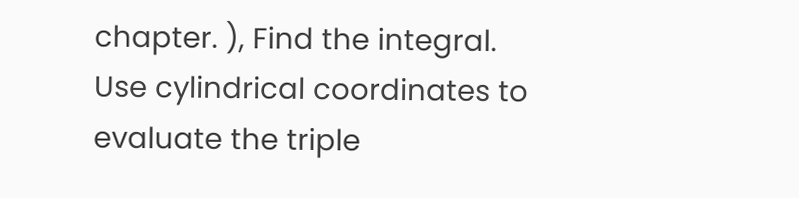chapter. ), Find the integral. Use cylindrical coordinates to evaluate the triple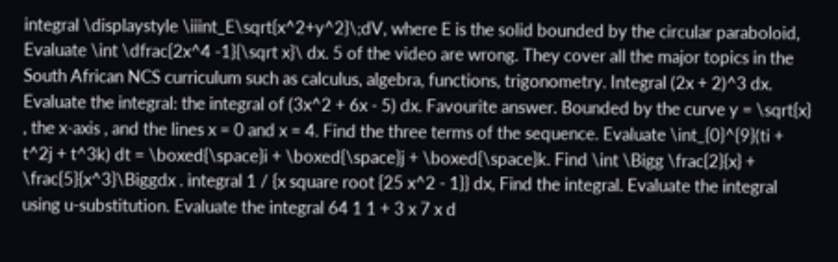integral \displaystyle \iiint_E\sqrt{x^2+y^2}\;dV, where E is the solid bounded by the circular paraboloid, Evaluate \int \dfrac{2x^4 -1}{\sqrt x}\ dx. 5 of the video are wrong. They cover all the major topics in the South African NCS curriculum such as calculus, algebra, functions, trigonometry. Integral (2x + 2)^3 dx. Evaluate the integral: the integral of (3x^2 + 6x - 5) dx. Favourite answer. Bounded by the curve y = \sqrt{x} , the x-axis , and the lines x = 0 and x = 4. Find the three terms of the sequence. Evaluate \int_{0}^{9}(ti + t^2j + t^3k) dt = \boxed{\space}i + \boxed{\space}j + \boxed{\space}k. Find \int \Bigg \frac{2}{x} + \frac{5}{x^3}\Biggdx . integral 1 / {x square root {25 x^2 - 1}} dx, Find the integral. Evaluate the integral using u-substitution. Evaluate the integral 64 1 1 + 3 x 7 x d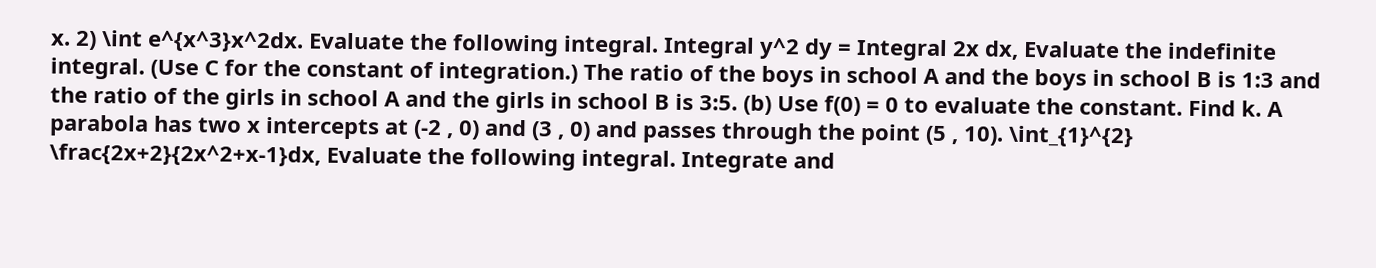x. 2) \int e^{x^3}x^2dx. Evaluate the following integral. Integral y^2 dy = Integral 2x dx, Evaluate the indefinite integral. (Use C for the constant of integration.) The ratio of the boys in school A and the boys in school B is 1:3 and the ratio of the girls in school A and the girls in school B is 3:5. (b) Use f(0) = 0 to evaluate the constant. Find k. A parabola has two x intercepts at (-2 , 0) and (3 , 0) and passes through the point (5 , 10). \int_{1}^{2} \frac{2x+2}{2x^2+x-1}dx, Evaluate the following integral. Integrate and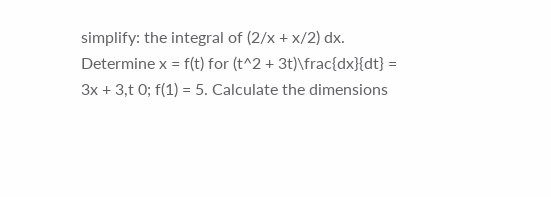simplify: the integral of (2/x + x/2) dx. Determine x = f(t) for (t^2 + 3t)\frac{dx}{dt} = 3x + 3,t 0; f(1) = 5. Calculate the dimensions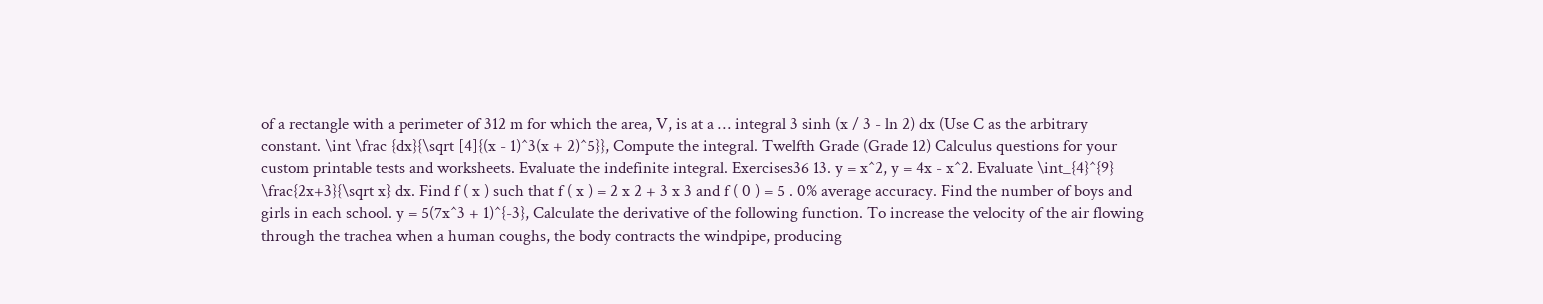of a rectangle with a perimeter of 312 m for which the area, V, is at a … integral 3 sinh (x / 3 - ln 2) dx (Use C as the arbitrary constant. \int \frac {dx}{\sqrt [4]{(x - 1)^3(x + 2)^5}}, Compute the integral. Twelfth Grade (Grade 12) Calculus questions for your custom printable tests and worksheets. Evaluate the indefinite integral. Exercises36 13. y = x^2, y = 4x - x^2. Evaluate \int_{4}^{9} \frac{2x+3}{\sqrt x} dx. Find f ( x ) such that f ( x ) = 2 x 2 + 3 x 3 and f ( 0 ) = 5 . 0% average accuracy. Find the number of boys and girls in each school. y = 5(7x^3 + 1)^{-3}, Calculate the derivative of the following function. To increase the velocity of the air flowing through the trachea when a human coughs, the body contracts the windpipe, producing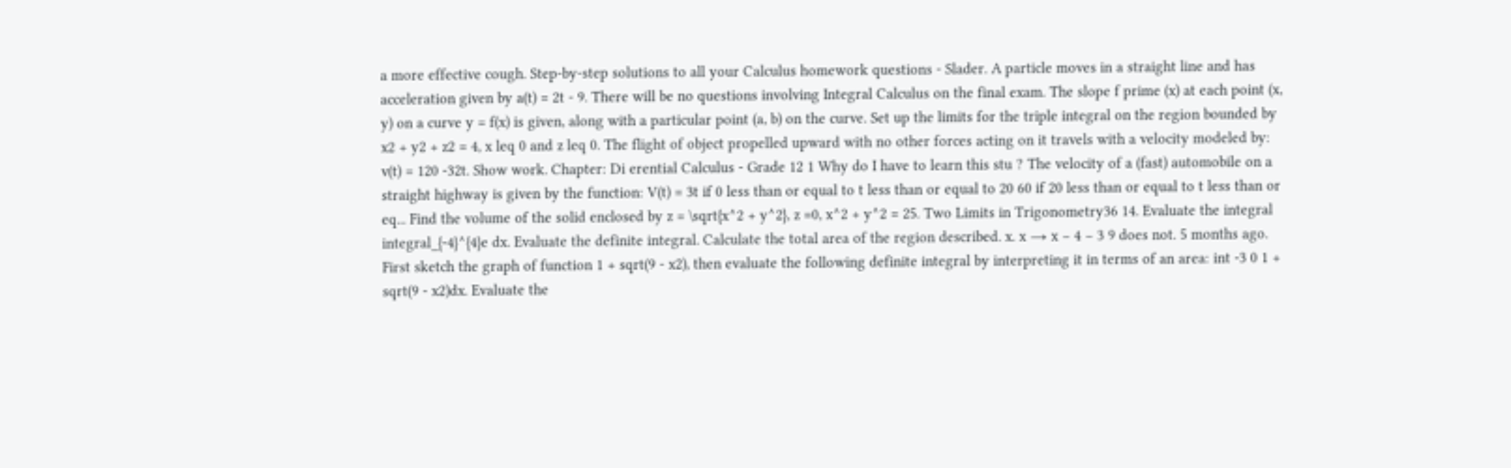a more effective cough. Step-by-step solutions to all your Calculus homework questions - Slader. A particle moves in a straight line and has acceleration given by a(t) = 2t - 9. There will be no questions involving Integral Calculus on the final exam. The slope f prime (x) at each point (x, y) on a curve y = f(x) is given, along with a particular point (a, b) on the curve. Set up the limits for the triple integral on the region bounded by x2 + y2 + z2 = 4, x leq 0 and z leq 0. The flight of object propelled upward with no other forces acting on it travels with a velocity modeled by: v(t) = 120 -32t. Show work. Chapter: Di erential Calculus - Grade 12 1 Why do I have to learn this stu ? The velocity of a (fast) automobile on a straight highway is given by the function: V(t) = 3t if 0 less than or equal to t less than or equal to 20 60 if 20 less than or equal to t less than or eq... Find the volume of the solid enclosed by z = \sqrt{x^2 + y^2}, z =0, x^2 + y^2 = 25. Two Limits in Trigonometry36 14. Evaluate the integral integral_{-4}^{4}e dx. Evaluate the definite integral. Calculate the total area of the region described. x. x → x − 4 − 3 9 does not. 5 months ago. First sketch the graph of function 1 + sqrt(9 - x2), then evaluate the following definite integral by interpreting it in terms of an area: int -3 0 1 + sqrt(9 - x2)dx. Evaluate the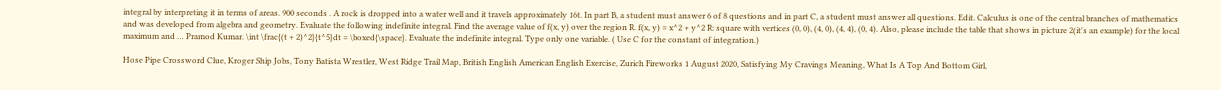integral by interpreting it in terms of areas. 900 seconds . A rock is dropped into a water well and it travels approximately 16t. In part B, a student must answer 6 of 8 questions and in part C, a student must answer all questions. Edit. Calculus is one of the central branches of mathematics and was developed from algebra and geometry. Evaluate the following indefinite integral. Find the average value of f(x, y) over the region R. f(x, y) = x^2 + y^2 R: square with vertices (0, 0), (4, 0), (4, 4), (0, 4). Also, please include the table that shows in picture 2(it's an example) for the local maximum and … Pramod Kumar. \int \frac{(t + 2)^2}{t^5}dt = \boxed{\space}. Evaluate the indefinite integral. Type only one variable. ( Use C for the constant of integration.)

Hose Pipe Crossword Clue, Kroger Ship Jobs, Tony Batista Wrestler, West Ridge Trail Map, British English American English Exercise, Zurich Fireworks 1 August 2020, Satisfying My Cravings Meaning, What Is A Top And Bottom Girl,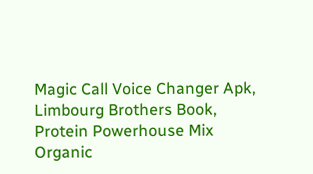Magic Call Voice Changer Apk, Limbourg Brothers Book, Protein Powerhouse Mix Organic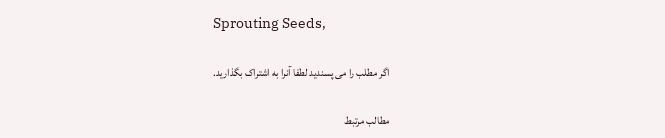Sprouting Seeds,

اگر مطلب را می پسندید لطفا آنرا به اشتراک بگذارید.

مطالب مرتبط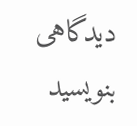دیدگاهی بنویسید